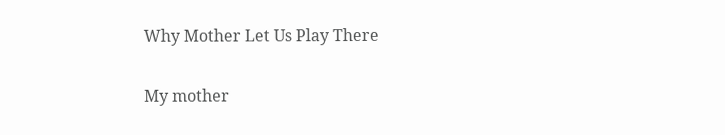Why Mother Let Us Play There

My mother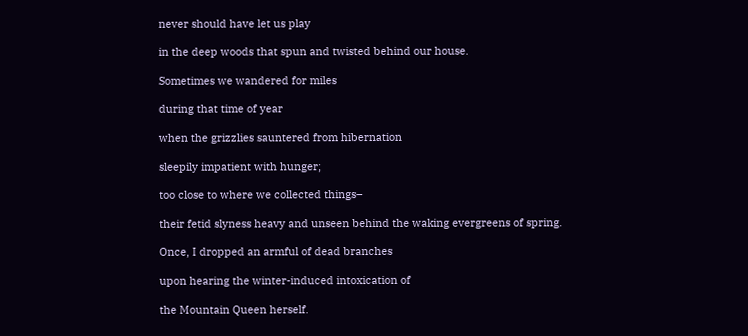never should have let us play

in the deep woods that spun and twisted behind our house.

Sometimes we wandered for miles

during that time of year

when the grizzlies sauntered from hibernation

sleepily impatient with hunger;

too close to where we collected things–

their fetid slyness heavy and unseen behind the waking evergreens of spring.

Once, I dropped an armful of dead branches

upon hearing the winter-induced intoxication of

the Mountain Queen herself.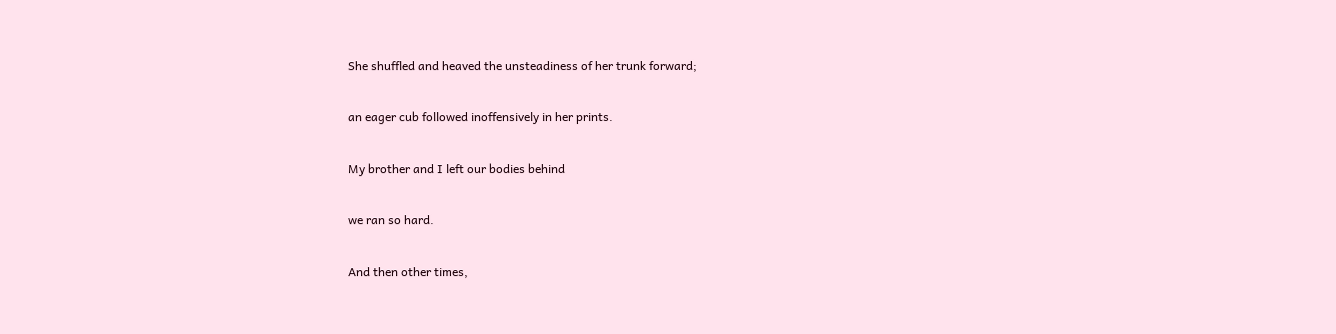She shuffled and heaved the unsteadiness of her trunk forward;

an eager cub followed inoffensively in her prints.

My brother and I left our bodies behind

we ran so hard.

And then other times,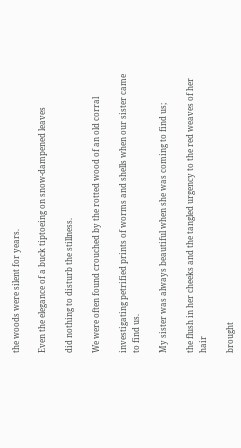the woods were silent for years.

Even the elegance of a buck tiptoeing on snow-dampened leaves

did nothing to disturb the stillness.

We were often found crouched by the rotted wood of an old corral

investigating petrified prints of worms and shells when our sister came to find us.

My sister was always beautiful when she was coming to find us;

the flush in her cheeks and the tangled urgency to the red weaves of her hair

brought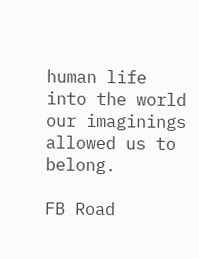human life into the world our imaginings allowed us to belong.

FB Road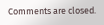Comments are closed.